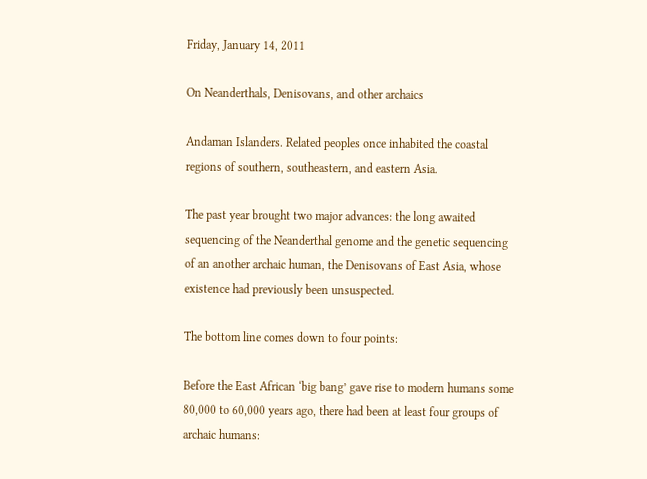Friday, January 14, 2011

On Neanderthals, Denisovans, and other archaics

Andaman Islanders. Related peoples once inhabited the coastal regions of southern, southeastern, and eastern Asia.

The past year brought two major advances: the long awaited sequencing of the Neanderthal genome and the genetic sequencing of an another archaic human, the Denisovans of East Asia, whose existence had previously been unsuspected.

The bottom line comes down to four points:

Before the East African ‘big bang’ gave rise to modern humans some 80,000 to 60,000 years ago, there had been at least four groups of archaic humans: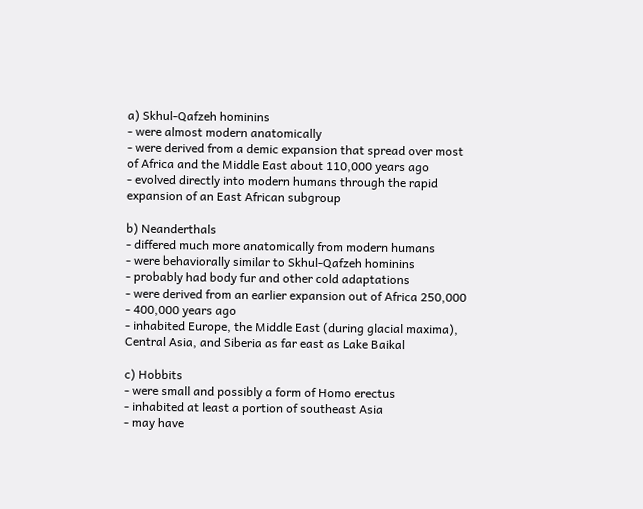a) Skhul-Qafzeh hominins
- were almost modern anatomically
- were derived from a demic expansion that spread over most of Africa and the Middle East about 110,000 years ago
- evolved directly into modern humans through the rapid expansion of an East African subgroup

b) Neanderthals
- differed much more anatomically from modern humans
- were behaviorally similar to Skhul-Qafzeh hominins
- probably had body fur and other cold adaptations
- were derived from an earlier expansion out of Africa 250,000 - 400,000 years ago
- inhabited Europe, the Middle East (during glacial maxima), Central Asia, and Siberia as far east as Lake Baikal

c) Hobbits
- were small and possibly a form of Homo erectus
- inhabited at least a portion of southeast Asia
- may have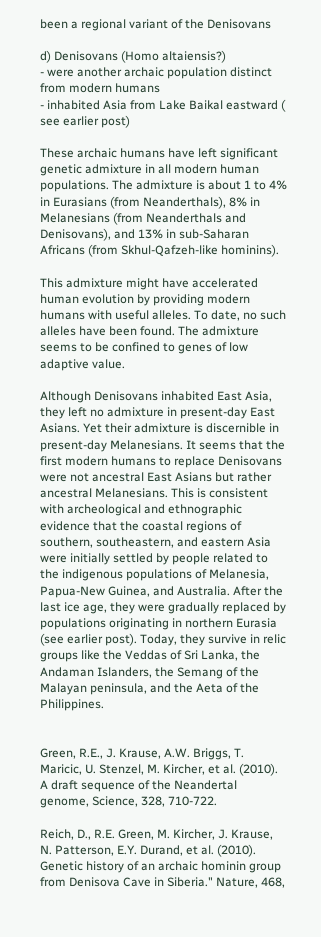been a regional variant of the Denisovans

d) Denisovans (Homo altaiensis?)
- were another archaic population distinct from modern humans
- inhabited Asia from Lake Baikal eastward (
see earlier post)

These archaic humans have left significant genetic admixture in all modern human populations. The admixture is about 1 to 4% in Eurasians (from Neanderthals), 8% in Melanesians (from Neanderthals and Denisovans), and 13% in sub-Saharan Africans (from Skhul-Qafzeh-like hominins).

This admixture might have accelerated human evolution by providing modern humans with useful alleles. To date, no such alleles have been found. The admixture seems to be confined to genes of low adaptive value.

Although Denisovans inhabited East Asia, they left no admixture in present-day East Asians. Yet their admixture is discernible in present-day Melanesians. It seems that the first modern humans to replace Denisovans were not ancestral East Asians but rather ancestral Melanesians. This is consistent with archeological and ethnographic evidence that the coastal regions of southern, southeastern, and eastern Asia were initially settled by people related to the indigenous populations of Melanesia, Papua-New Guinea, and Australia. After the last ice age, they were gradually replaced by populations originating in northern Eurasia (see earlier post). Today, they survive in relic groups like the Veddas of Sri Lanka, the Andaman Islanders, the Semang of the Malayan peninsula, and the Aeta of the Philippines.


Green, R.E., J. Krause, A.W. Briggs, T. Maricic, U. Stenzel, M. Kircher, et al. (2010). A draft sequence of the Neandertal genome, Science, 328, 710-722.

Reich, D., R.E. Green, M. Kircher, J. Krause, N. Patterson, E.Y. Durand, et al. (2010). Genetic history of an archaic hominin group from Denisova Cave in Siberia." Nature, 468,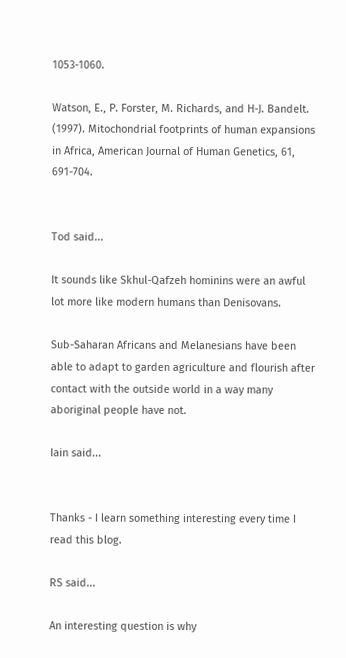1053-1060.

Watson, E., P. Forster, M. Richards, and H-J. Bandelt. (1997). Mitochondrial footprints of human expansions in Africa, American Journal of Human Genetics, 61, 691-704.


Tod said...

It sounds like Skhul-Qafzeh hominins were an awful lot more like modern humans than Denisovans.

Sub-Saharan Africans and Melanesians have been able to adapt to garden agriculture and flourish after contact with the outside world in a way many aboriginal people have not.

Iain said...


Thanks - I learn something interesting every time I read this blog.

RS said...

An interesting question is why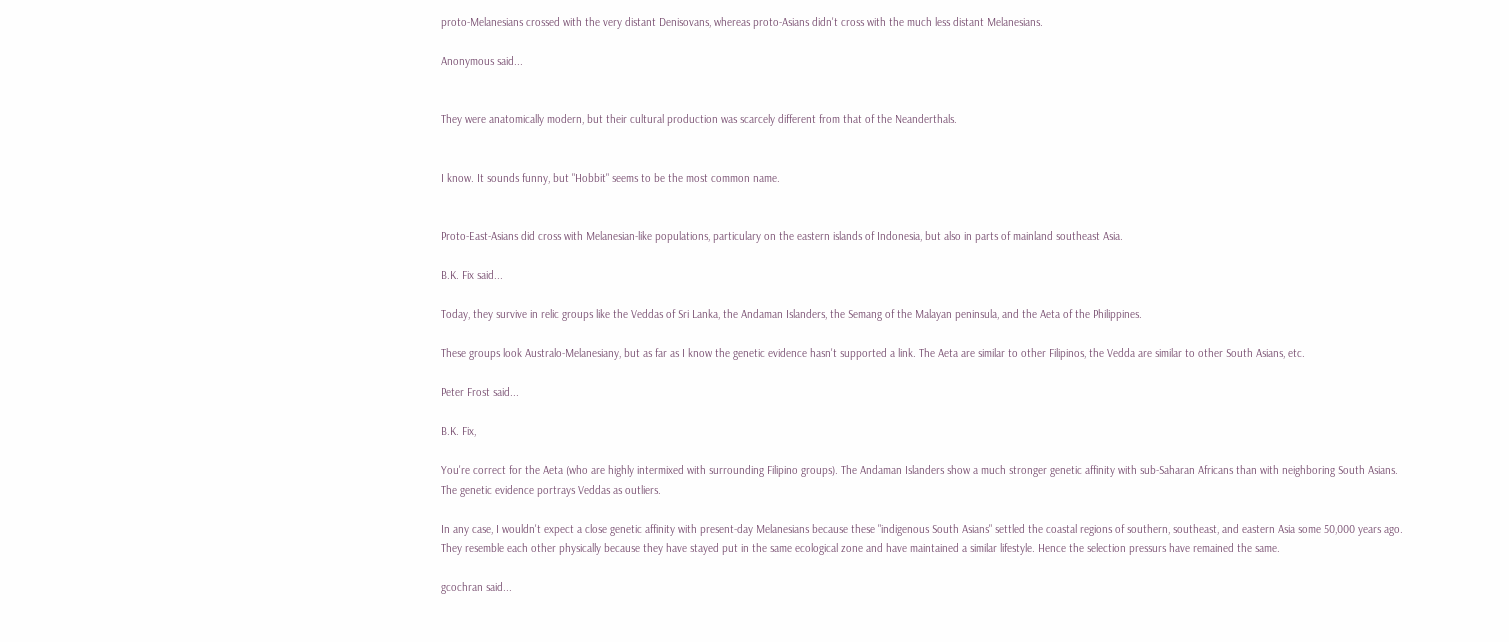proto-Melanesians crossed with the very distant Denisovans, whereas proto-Asians didn't cross with the much less distant Melanesians.

Anonymous said...


They were anatomically modern, but their cultural production was scarcely different from that of the Neanderthals.


I know. It sounds funny, but "Hobbit" seems to be the most common name.


Proto-East-Asians did cross with Melanesian-like populations, particulary on the eastern islands of Indonesia, but also in parts of mainland southeast Asia.

B.K. Fix said...

Today, they survive in relic groups like the Veddas of Sri Lanka, the Andaman Islanders, the Semang of the Malayan peninsula, and the Aeta of the Philippines.

These groups look Australo-Melanesiany, but as far as I know the genetic evidence hasn't supported a link. The Aeta are similar to other Filipinos, the Vedda are similar to other South Asians, etc.

Peter Frost said...

B.K. Fix,

You're correct for the Aeta (who are highly intermixed with surrounding Filipino groups). The Andaman Islanders show a much stronger genetic affinity with sub-Saharan Africans than with neighboring South Asians. The genetic evidence portrays Veddas as outliers.

In any case, I wouldn't expect a close genetic affinity with present-day Melanesians because these "indigenous South Asians" settled the coastal regions of southern, southeast, and eastern Asia some 50,000 years ago. They resemble each other physically because they have stayed put in the same ecological zone and have maintained a similar lifestyle. Hence the selection pressurs have remained the same.

gcochran said...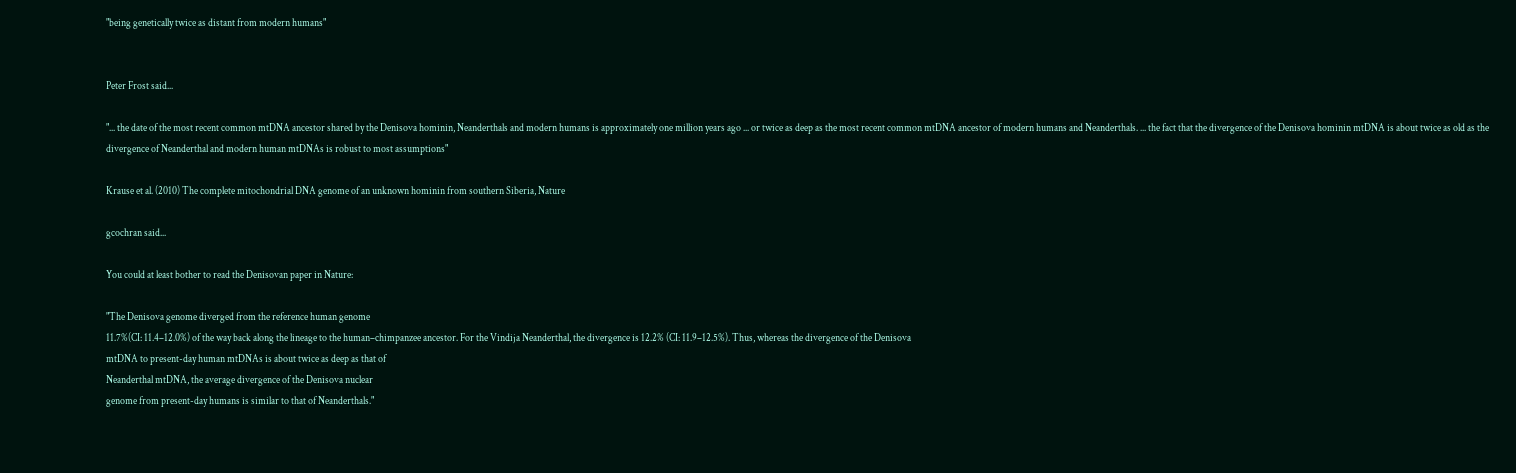"being genetically twice as distant from modern humans"


Peter Frost said...

"... the date of the most recent common mtDNA ancestor shared by the Denisova hominin, Neanderthals and modern humans is approximately one million years ago ... or twice as deep as the most recent common mtDNA ancestor of modern humans and Neanderthals. ... the fact that the divergence of the Denisova hominin mtDNA is about twice as old as the divergence of Neanderthal and modern human mtDNAs is robust to most assumptions"

Krause et al. (2010) The complete mitochondrial DNA genome of an unknown hominin from southern Siberia, Nature

gcochran said...

You could at least bother to read the Denisovan paper in Nature:

"The Denisova genome diverged from the reference human genome
11.7%(CI: 11.4–12.0%) of the way back along the lineage to the human–chimpanzee ancestor. For the Vindija Neanderthal, the divergence is 12.2% (CI: 11.9–12.5%). Thus, whereas the divergence of the Denisova
mtDNA to present-day human mtDNAs is about twice as deep as that of
Neanderthal mtDNA, the average divergence of the Denisova nuclear
genome from present-day humans is similar to that of Neanderthals."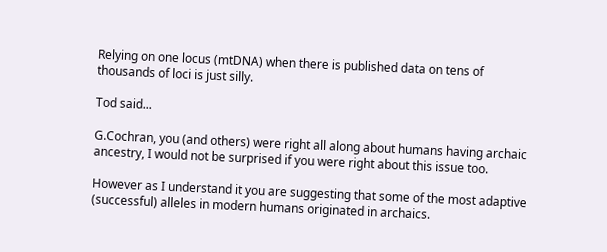Relying on one locus (mtDNA) when there is published data on tens of thousands of loci is just silly.

Tod said...

G.Cochran, you (and others) were right all along about humans having archaic ancestry, I would not be surprised if you were right about this issue too.

However as I understand it you are suggesting that some of the most adaptive (successful) alleles in modern humans originated in archaics.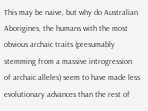This may be naive, but why do Australian Aborigines, the humans with the most obvious archaic traits (presumably stemming from a massive introgression of archaic alleles) seem to have made less evolutionary advances than the rest of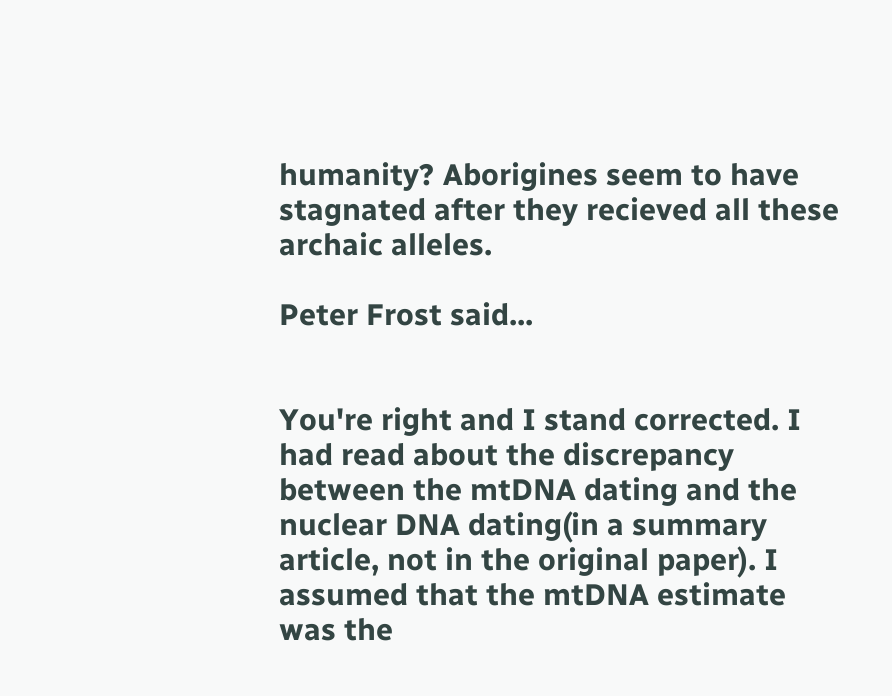humanity? Aborigines seem to have stagnated after they recieved all these archaic alleles.

Peter Frost said...


You're right and I stand corrected. I had read about the discrepancy between the mtDNA dating and the nuclear DNA dating(in a summary article, not in the original paper). I assumed that the mtDNA estimate was the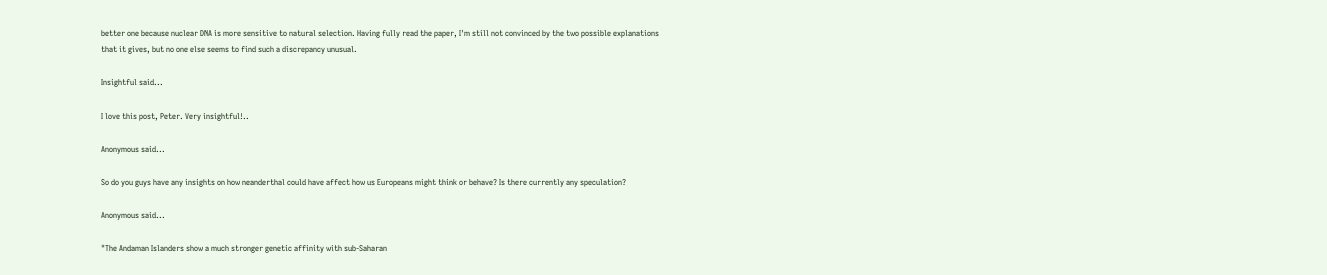better one because nuclear DNA is more sensitive to natural selection. Having fully read the paper, I'm still not convinced by the two possible explanations that it gives, but no one else seems to find such a discrepancy unusual.

Insightful said...

I love this post, Peter. Very insightful!..

Anonymous said...

So do you guys have any insights on how neanderthal could have affect how us Europeans might think or behave? Is there currently any speculation?

Anonymous said...

"The Andaman Islanders show a much stronger genetic affinity with sub-Saharan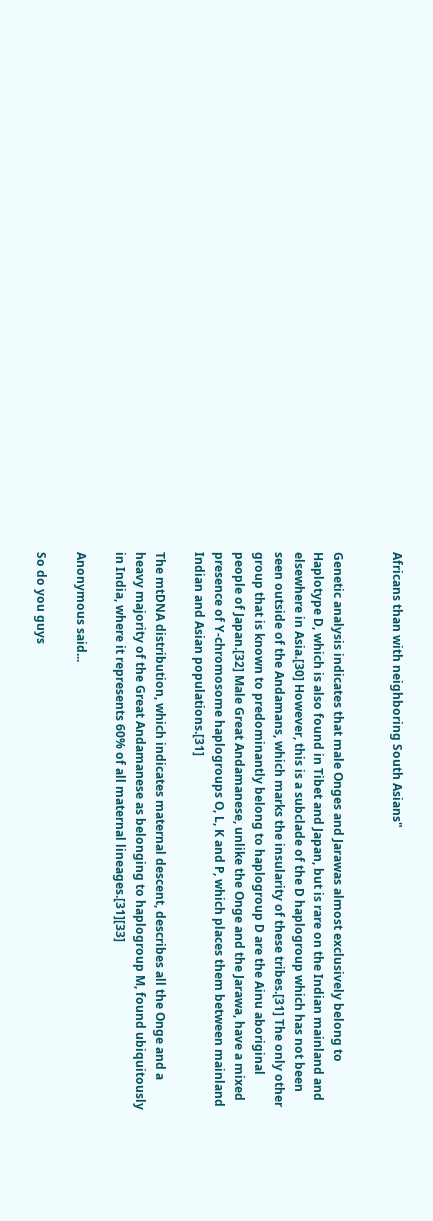Africans than with neighboring South Asians"


Genetic analysis indicates that male Onges and Jarawas almost exclusively belong to Haplotype D, which is also found in Tibet and Japan, but is rare on the Indian mainland and elsewhere in Asia.[30] However, this is a subclade of the D haplogroup which has not been seen outside of the Andamans, which marks the insularity of these tribes.[31] The only other group that is known to predominantly belong to haplogroup D are the Ainu aboriginal people of Japan.[32] Male Great Andamanese, unlike the Onge and the Jarawa, have a mixed presence of Y-chromosome haplogroups O, L, K and P, which places them between mainland Indian and Asian populations.[31]

The mtDNA distribution, which indicates maternal descent, describes all the Onge and a heavy majority of the Great Andamanese as belonging to haplogroup M, found ubiquitously in India, where it represents 60% of all maternal lineages.[31][33]

Anonymous said...

So do you guys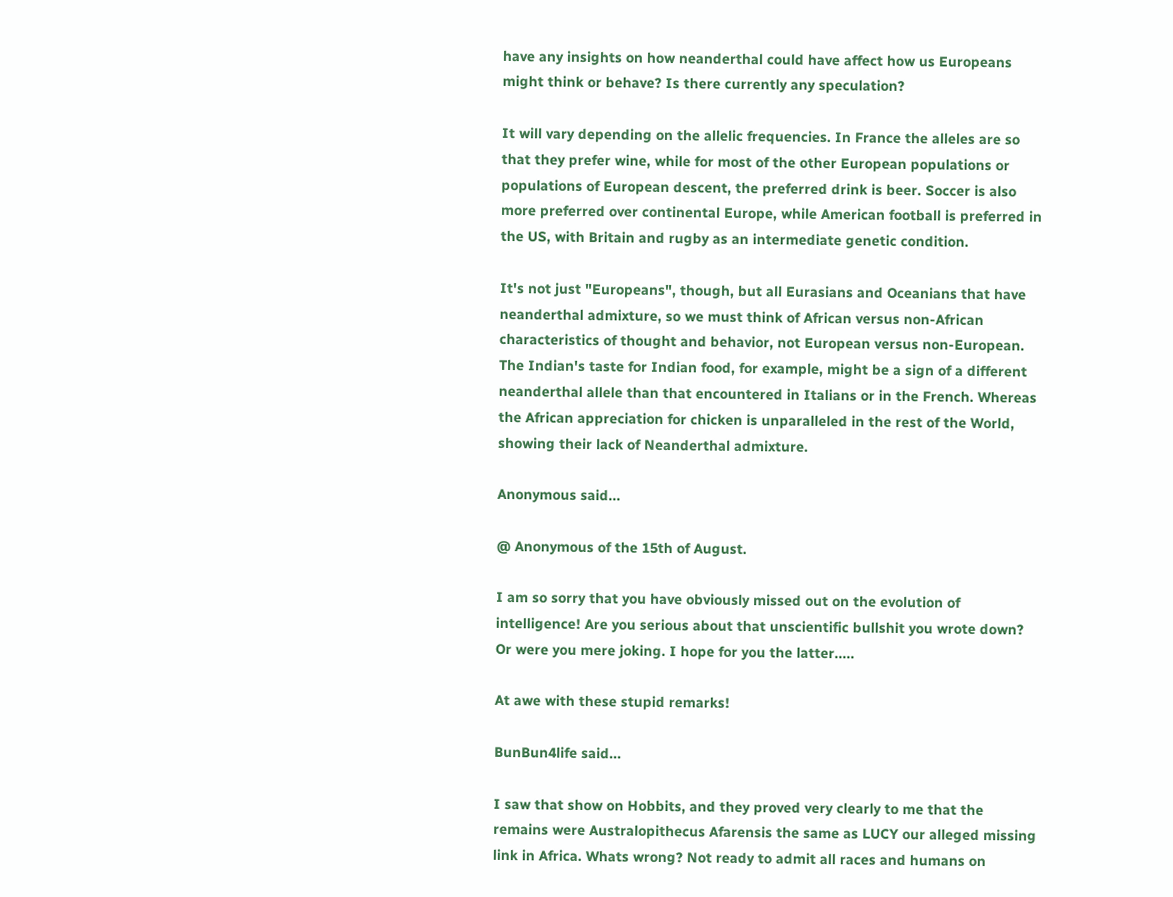have any insights on how neanderthal could have affect how us Europeans might think or behave? Is there currently any speculation?

It will vary depending on the allelic frequencies. In France the alleles are so that they prefer wine, while for most of the other European populations or populations of European descent, the preferred drink is beer. Soccer is also more preferred over continental Europe, while American football is preferred in the US, with Britain and rugby as an intermediate genetic condition.

It's not just "Europeans", though, but all Eurasians and Oceanians that have neanderthal admixture, so we must think of African versus non-African characteristics of thought and behavior, not European versus non-European. The Indian's taste for Indian food, for example, might be a sign of a different neanderthal allele than that encountered in Italians or in the French. Whereas the African appreciation for chicken is unparalleled in the rest of the World, showing their lack of Neanderthal admixture.

Anonymous said...

@ Anonymous of the 15th of August.

I am so sorry that you have obviously missed out on the evolution of intelligence! Are you serious about that unscientific bullshit you wrote down? Or were you mere joking. I hope for you the latter.....

At awe with these stupid remarks!

BunBun4life said...

I saw that show on Hobbits, and they proved very clearly to me that the remains were Australopithecus Afarensis the same as LUCY our alleged missing link in Africa. Whats wrong? Not ready to admit all races and humans on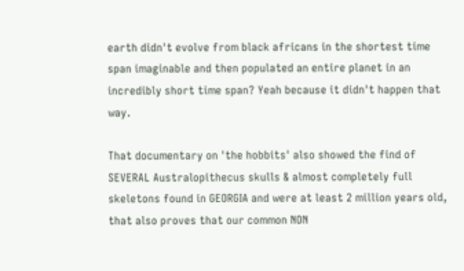earth didn't evolve from black africans in the shortest time span imaginable and then populated an entire planet in an incredibly short time span? Yeah because it didn't happen that way.

That documentary on 'the hobbits' also showed the find of SEVERAL Australopithecus skulls & almost completely full skeletons found in GEORGIA and were at least 2 million years old, that also proves that our common NON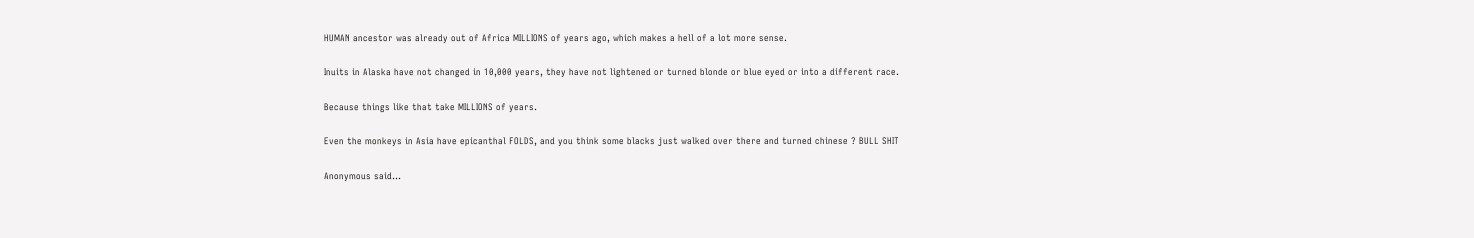HUMAN ancestor was already out of Africa MILLIONS of years ago, which makes a hell of a lot more sense.

Inuits in Alaska have not changed in 10,000 years, they have not lightened or turned blonde or blue eyed or into a different race.

Because things like that take MILLIONS of years.

Even the monkeys in Asia have epicanthal FOLDS, and you think some blacks just walked over there and turned chinese ? BULL SHIT

Anonymous said...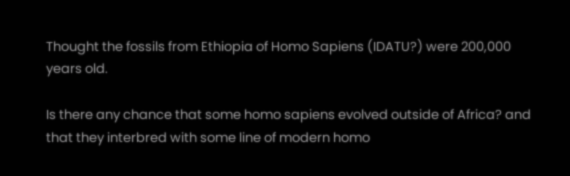Thought the fossils from Ethiopia of Homo Sapiens (IDATU?) were 200,000 years old.

Is there any chance that some homo sapiens evolved outside of Africa? and that they interbred with some line of modern homo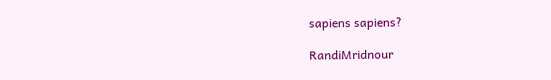sapiens sapiens?

RandiMridnour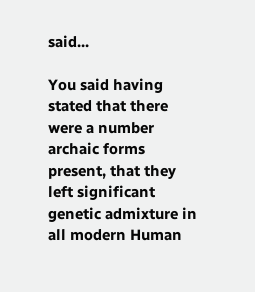said...

You said having stated that there were a number archaic forms present, that they left significant genetic admixture in all modern Human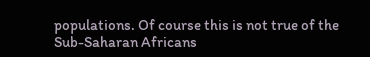populations. Of course this is not true of the Sub-Saharan Africans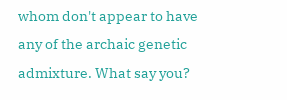whom don't appear to have any of the archaic genetic admixture. What say you?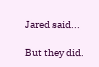Jared said...

But they did.